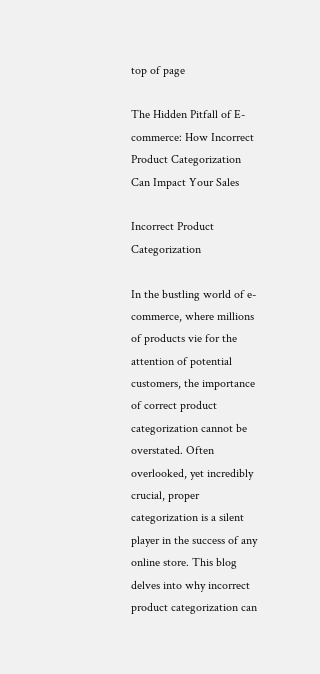top of page

The Hidden Pitfall of E-commerce: How Incorrect Product Categorization Can Impact Your Sales

Incorrect Product Categorization

In the bustling world of e-commerce, where millions of products vie for the attention of potential customers, the importance of correct product categorization cannot be overstated. Often overlooked, yet incredibly crucial, proper categorization is a silent player in the success of any online store. This blog delves into why incorrect product categorization can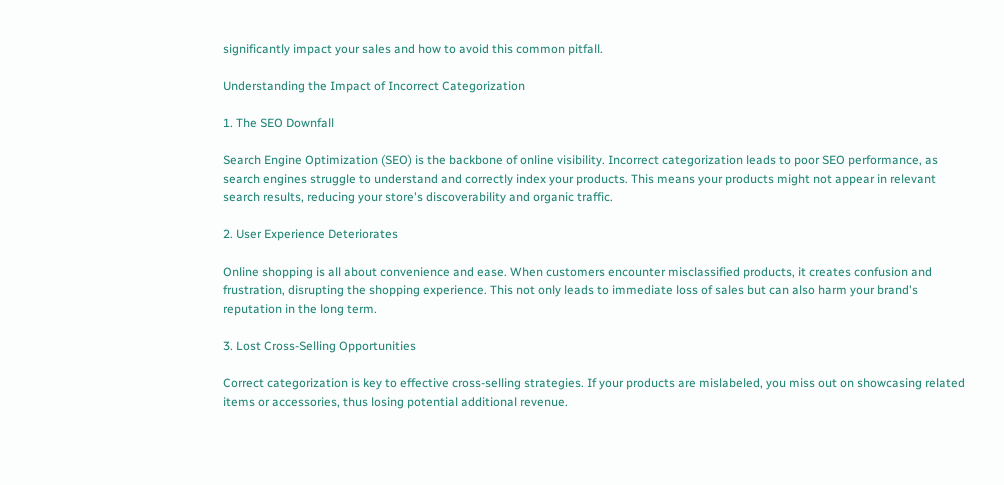significantly impact your sales and how to avoid this common pitfall.

Understanding the Impact of Incorrect Categorization

1. The SEO Downfall

Search Engine Optimization (SEO) is the backbone of online visibility. Incorrect categorization leads to poor SEO performance, as search engines struggle to understand and correctly index your products. This means your products might not appear in relevant search results, reducing your store's discoverability and organic traffic.

2. User Experience Deteriorates

Online shopping is all about convenience and ease. When customers encounter misclassified products, it creates confusion and frustration, disrupting the shopping experience. This not only leads to immediate loss of sales but can also harm your brand's reputation in the long term.

3. Lost Cross-Selling Opportunities

Correct categorization is key to effective cross-selling strategies. If your products are mislabeled, you miss out on showcasing related items or accessories, thus losing potential additional revenue.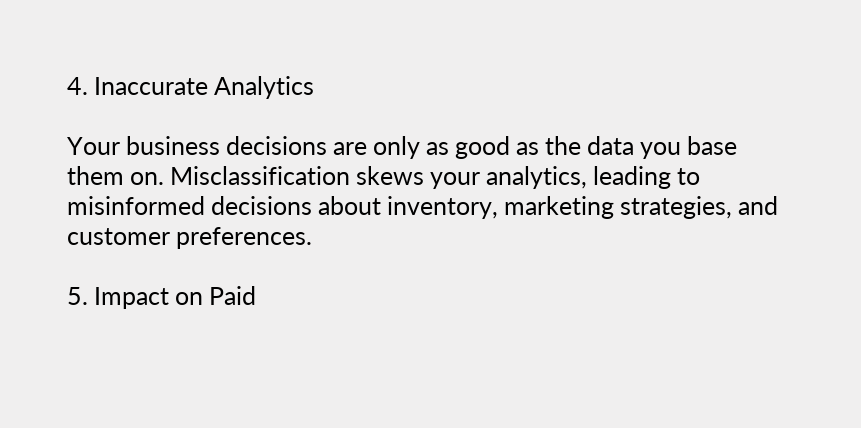4. Inaccurate Analytics

Your business decisions are only as good as the data you base them on. Misclassification skews your analytics, leading to misinformed decisions about inventory, marketing strategies, and customer preferences.

5. Impact on Paid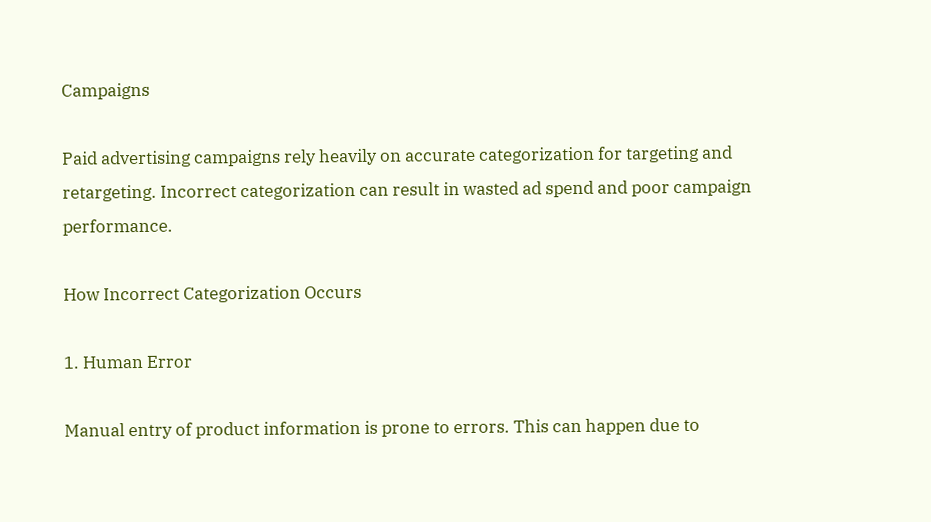Campaigns

Paid advertising campaigns rely heavily on accurate categorization for targeting and retargeting. Incorrect categorization can result in wasted ad spend and poor campaign performance.

How Incorrect Categorization Occurs

1. Human Error

Manual entry of product information is prone to errors. This can happen due to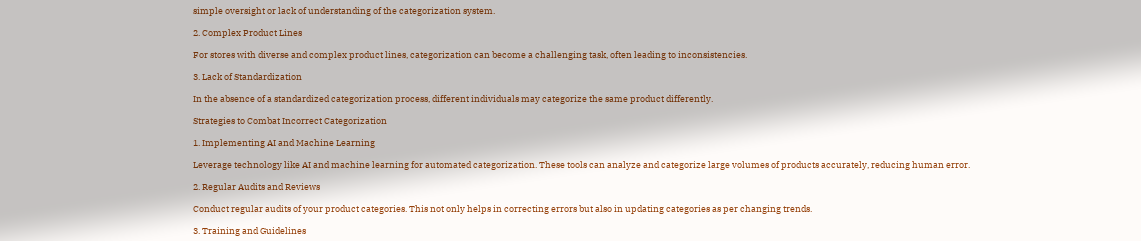simple oversight or lack of understanding of the categorization system.

2. Complex Product Lines

For stores with diverse and complex product lines, categorization can become a challenging task, often leading to inconsistencies.

3. Lack of Standardization

In the absence of a standardized categorization process, different individuals may categorize the same product differently.

Strategies to Combat Incorrect Categorization

1. Implementing AI and Machine Learning

Leverage technology like AI and machine learning for automated categorization. These tools can analyze and categorize large volumes of products accurately, reducing human error.

2. Regular Audits and Reviews

Conduct regular audits of your product categories. This not only helps in correcting errors but also in updating categories as per changing trends.

3. Training and Guidelines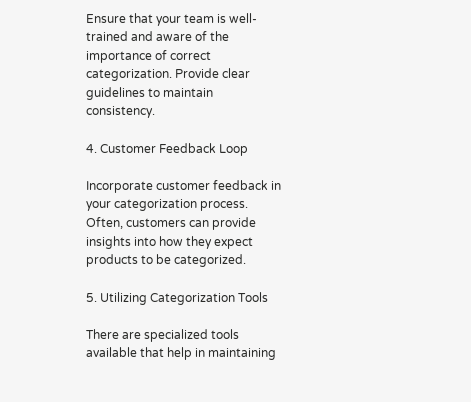Ensure that your team is well-trained and aware of the importance of correct categorization. Provide clear guidelines to maintain consistency.

4. Customer Feedback Loop

Incorporate customer feedback in your categorization process. Often, customers can provide insights into how they expect products to be categorized.

5. Utilizing Categorization Tools

There are specialized tools available that help in maintaining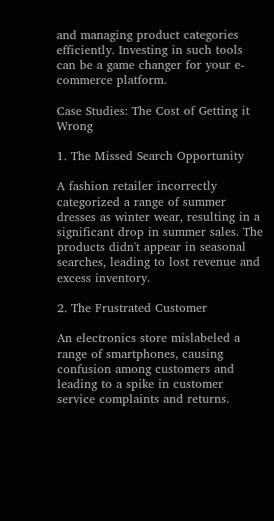and managing product categories efficiently. Investing in such tools can be a game changer for your e-commerce platform.

Case Studies: The Cost of Getting it Wrong

1. The Missed Search Opportunity

A fashion retailer incorrectly categorized a range of summer dresses as winter wear, resulting in a significant drop in summer sales. The products didn't appear in seasonal searches, leading to lost revenue and excess inventory.

2. The Frustrated Customer

An electronics store mislabeled a range of smartphones, causing confusion among customers and leading to a spike in customer service complaints and returns.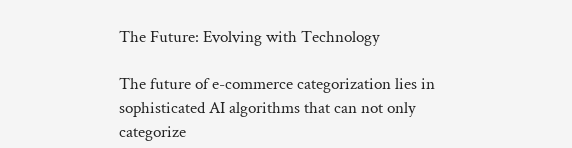The Future: Evolving with Technology

The future of e-commerce categorization lies in sophisticated AI algorithms that can not only categorize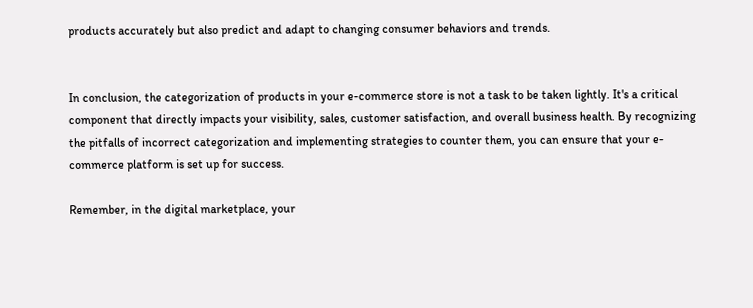products accurately but also predict and adapt to changing consumer behaviors and trends.


In conclusion, the categorization of products in your e-commerce store is not a task to be taken lightly. It's a critical component that directly impacts your visibility, sales, customer satisfaction, and overall business health. By recognizing the pitfalls of incorrect categorization and implementing strategies to counter them, you can ensure that your e-commerce platform is set up for success.

Remember, in the digital marketplace, your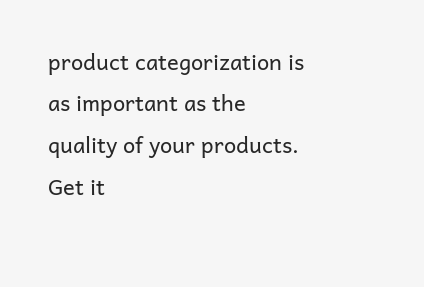product categorization is as important as the quality of your products. Get it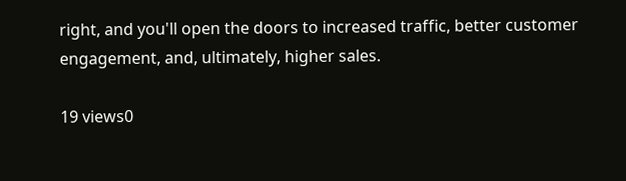right, and you'll open the doors to increased traffic, better customer engagement, and, ultimately, higher sales.

19 views0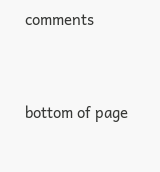comments


bottom of page